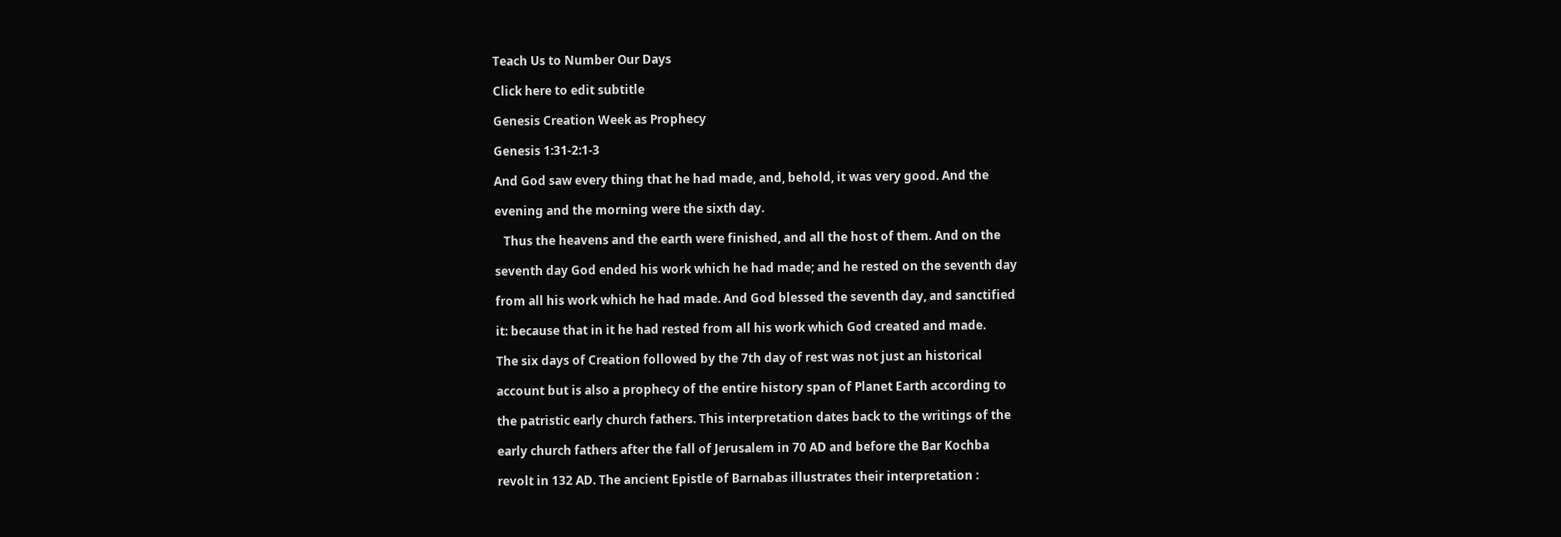Teach Us to Number Our Days

Click here to edit subtitle

Genesis Creation Week as Prophecy

Genesis 1:31-2:1-3

And God saw every thing that he had made, and, behold, it was very good. And the

evening and the morning were the sixth day.

   Thus the heavens and the earth were finished, and all the host of them. And on the

seventh day God ended his work which he had made; and he rested on the seventh day

from all his work which he had made. And God blessed the seventh day, and sanctified

it: because that in it he had rested from all his work which God created and made.

The six days of Creation followed by the 7th day of rest was not just an historical

account but is also a prophecy of the entire history span of Planet Earth according to

the patristic early church fathers. This interpretation dates back to the writings of the

early church fathers after the fall of Jerusalem in 70 AD and before the Bar Kochba

revolt in 132 AD. The ancient Epistle of Barnabas illustrates their interpretation :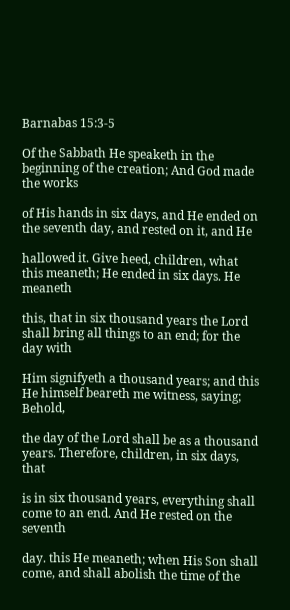Barnabas 15:3-5

Of the Sabbath He speaketh in the beginning of the creation; And God made the works

of His hands in six days, and He ended on the seventh day, and rested on it, and He

hallowed it. Give heed, children, what this meaneth; He ended in six days. He meaneth

this, that in six thousand years the Lord shall bring all things to an end; for the day with

Him signifyeth a thousand years; and this He himself beareth me witness, saying; Behold,

the day of the Lord shall be as a thousand years. Therefore, children, in six days, that

is in six thousand years, everything shall come to an end. And He rested on the seventh

day. this He meaneth; when His Son shall come, and shall abolish the time of the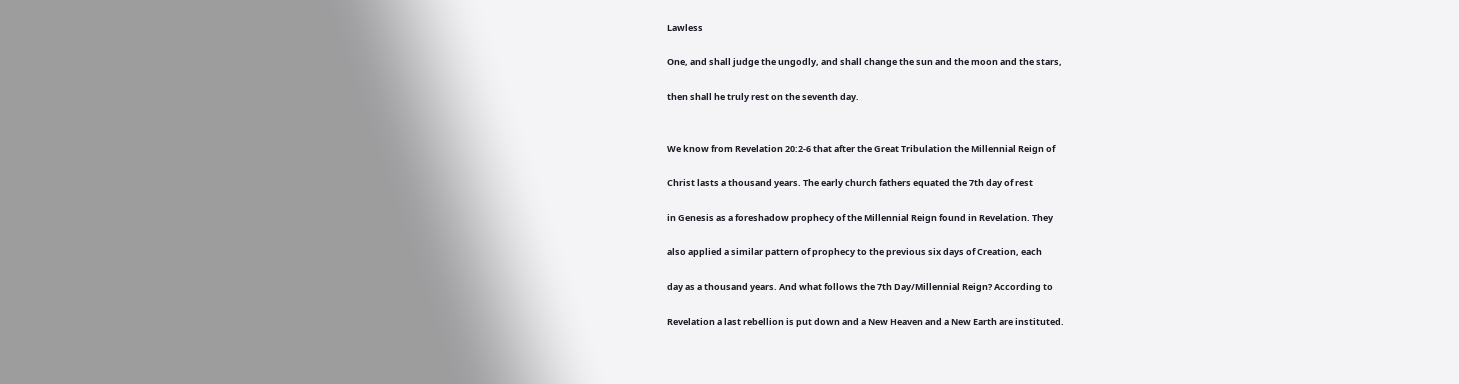Lawless

One, and shall judge the ungodly, and shall change the sun and the moon and the stars,

then shall he truly rest on the seventh day.


We know from Revelation 20:2-6 that after the Great Tribulation the Millennial Reign of

Christ lasts a thousand years. The early church fathers equated the 7th day of rest

in Genesis as a foreshadow prophecy of the Millennial Reign found in Revelation. They

also applied a similar pattern of prophecy to the previous six days of Creation, each

day as a thousand years. And what follows the 7th Day/Millennial Reign? According to

Revelation a last rebellion is put down and a New Heaven and a New Earth are instituted.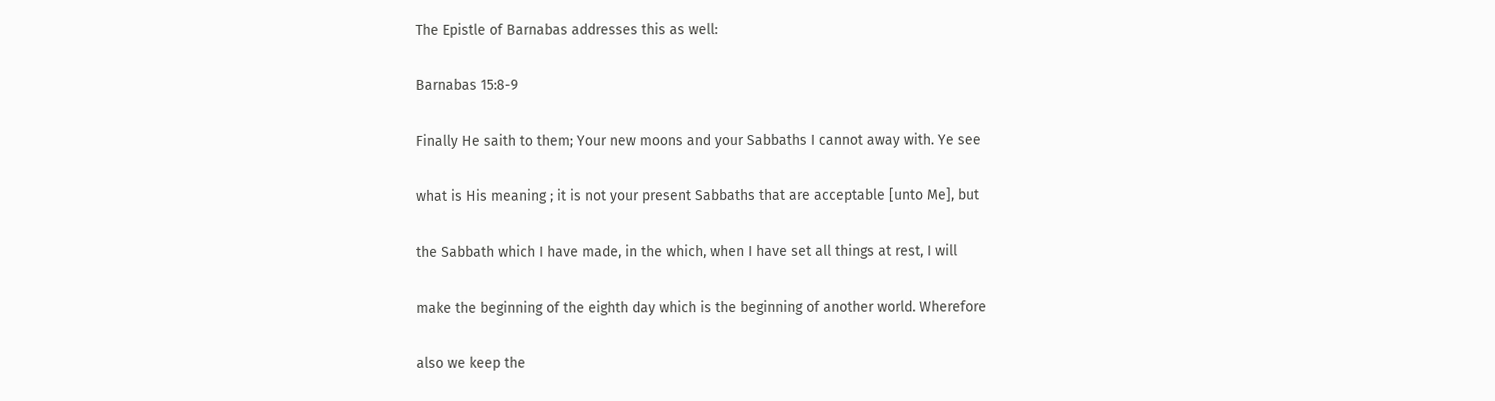The Epistle of Barnabas addresses this as well:

Barnabas 15:8-9

Finally He saith to them; Your new moons and your Sabbaths I cannot away with. Ye see

what is His meaning ; it is not your present Sabbaths that are acceptable [unto Me], but

the Sabbath which I have made, in the which, when I have set all things at rest, I will

make the beginning of the eighth day which is the beginning of another world. Wherefore

also we keep the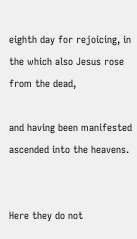eighth day for rejoicing, in the which also Jesus rose from the dead,

and having been manifested ascended into the heavens.


Here they do not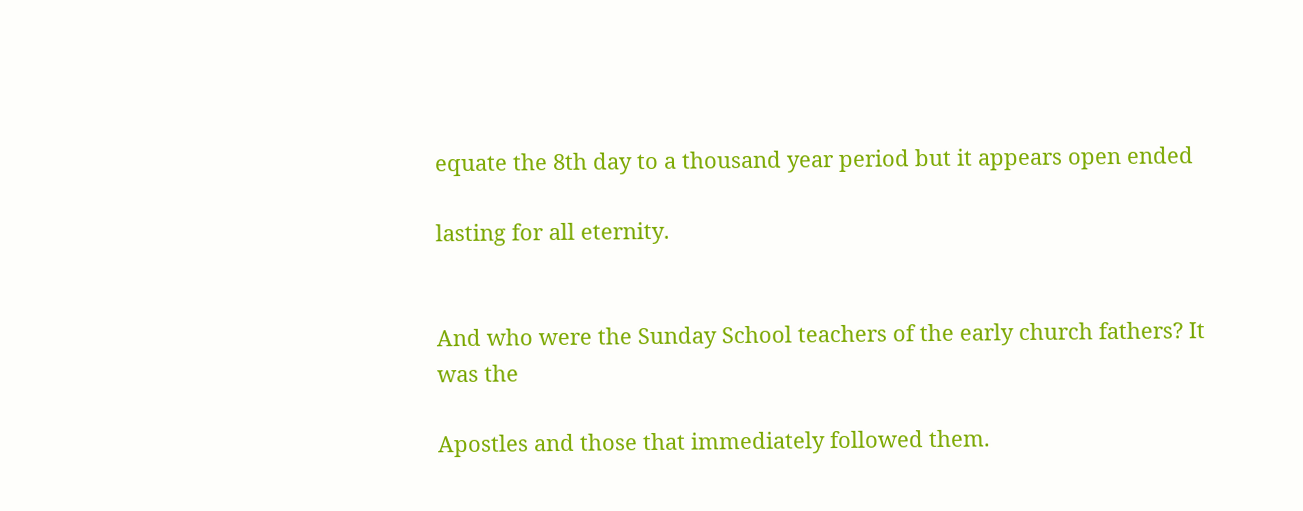equate the 8th day to a thousand year period but it appears open ended

lasting for all eternity.


And who were the Sunday School teachers of the early church fathers? It was the

Apostles and those that immediately followed them.